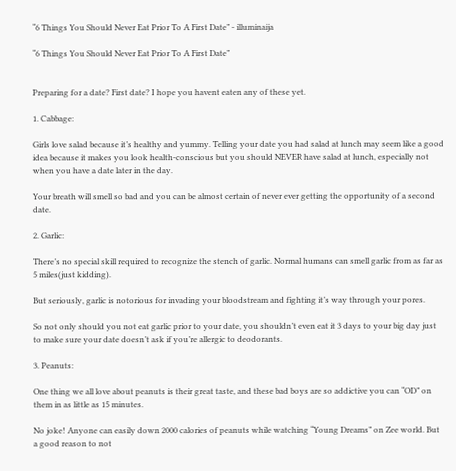“6 Things You Should Never Eat Prior To A First Date” - illuminaija

“6 Things You Should Never Eat Prior To A First Date”


Preparing for a date? First date? I hope you havent eaten any of these yet.

1. Cabbage:

Girls love salad because it’s healthy and yummy. Telling your date you had salad at lunch may seem like a good idea because it makes you look health-conscious but you should NEVER have salad at lunch, especially not when you have a date later in the day.

Your breath will smell so bad and you can be almost certain of never ever getting the opportunity of a second date.

2. Garlic:

There’s no special skill required to recognize the stench of garlic. Normal humans can smell garlic from as far as 5 miles(just kidding).

But seriously, garlic is notorious for invading your bloodstream and fighting it’s way through your pores.

So not only should you not eat garlic prior to your date, you shouldn’t even eat it 3 days to your big day just to make sure your date doesn’t ask if you’re allergic to deodorants.

3. Peanuts:

One thing we all love about peanuts is their great taste, and these bad boys are so addictive you can “OD” on them in as little as 15 minutes.

No joke! Anyone can easily down 2000 calories of peanuts while watching “Young Dreams” on Zee world. But a good reason to not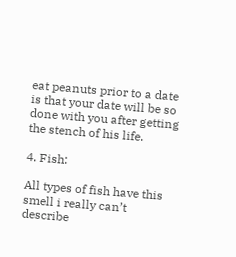eat peanuts prior to a date is that your date will be so done with you after getting the stench of his life.

4. Fish:

All types of fish have this smell i really can’t describe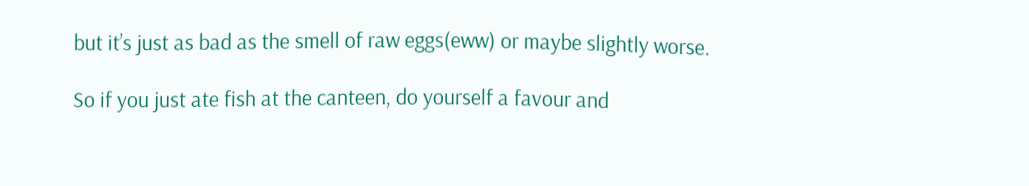but it’s just as bad as the smell of raw eggs(eww) or maybe slightly worse.

So if you just ate fish at the canteen, do yourself a favour and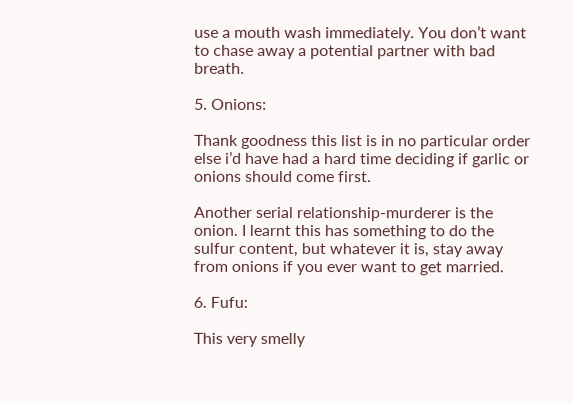use a mouth wash immediately. You don’t want to chase away a potential partner with bad breath.

5. Onions:

Thank goodness this list is in no particular order else i’d have had a hard time deciding if garlic or onions should come first.

Another serial relationship-murderer is the onion. I learnt this has something to do the sulfur content, but whatever it is, stay away from onions if you ever want to get married.

6. Fufu:

This very smelly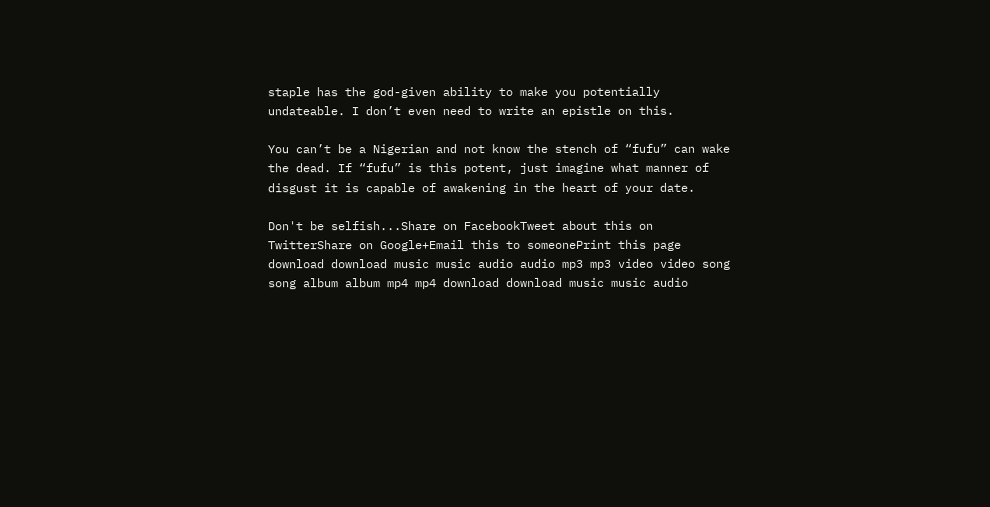staple has the god-given ability to make you potentially undateable. I don’t even need to write an epistle on this.

You can’t be a Nigerian and not know the stench of “fufu” can wake the dead. If “fufu” is this potent, just imagine what manner of disgust it is capable of awakening in the heart of your date.

Don't be selfish...Share on FacebookTweet about this on TwitterShare on Google+Email this to someonePrint this page
download download music music audio audio mp3 mp3 video video song song album album mp4 mp4 download download music music audio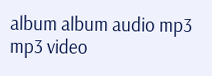album album audio mp3 mp3 video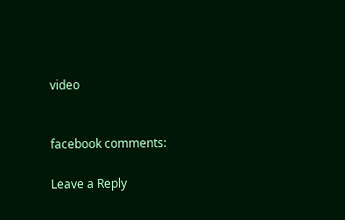video


facebook comments:

Leave a Reply